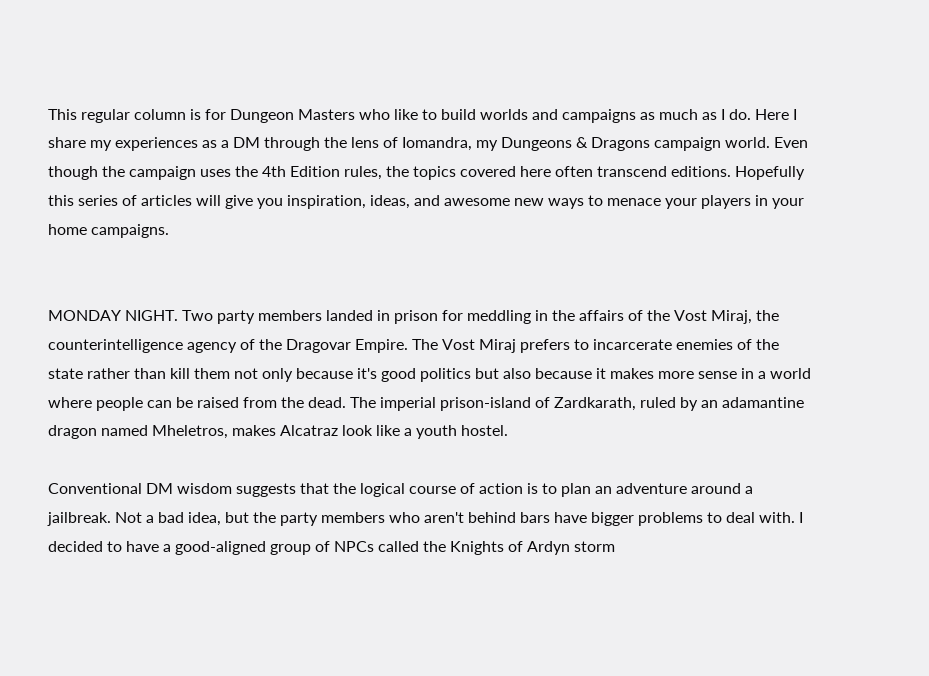This regular column is for Dungeon Masters who like to build worlds and campaigns as much as I do. Here I share my experiences as a DM through the lens of Iomandra, my Dungeons & Dragons campaign world. Even though the campaign uses the 4th Edition rules, the topics covered here often transcend editions. Hopefully this series of articles will give you inspiration, ideas, and awesome new ways to menace your players in your home campaigns.


MONDAY NIGHT. Two party members landed in prison for meddling in the affairs of the Vost Miraj, the counterintelligence agency of the Dragovar Empire. The Vost Miraj prefers to incarcerate enemies of the state rather than kill them not only because it's good politics but also because it makes more sense in a world where people can be raised from the dead. The imperial prison-island of Zardkarath, ruled by an adamantine dragon named Mheletros, makes Alcatraz look like a youth hostel.

Conventional DM wisdom suggests that the logical course of action is to plan an adventure around a jailbreak. Not a bad idea, but the party members who aren't behind bars have bigger problems to deal with. I decided to have a good-aligned group of NPCs called the Knights of Ardyn storm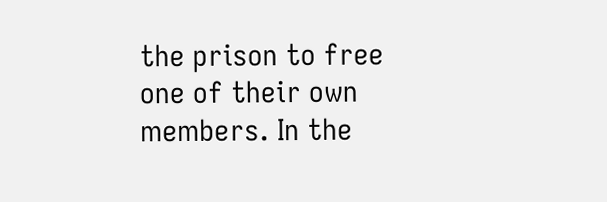the prison to free one of their own members. In the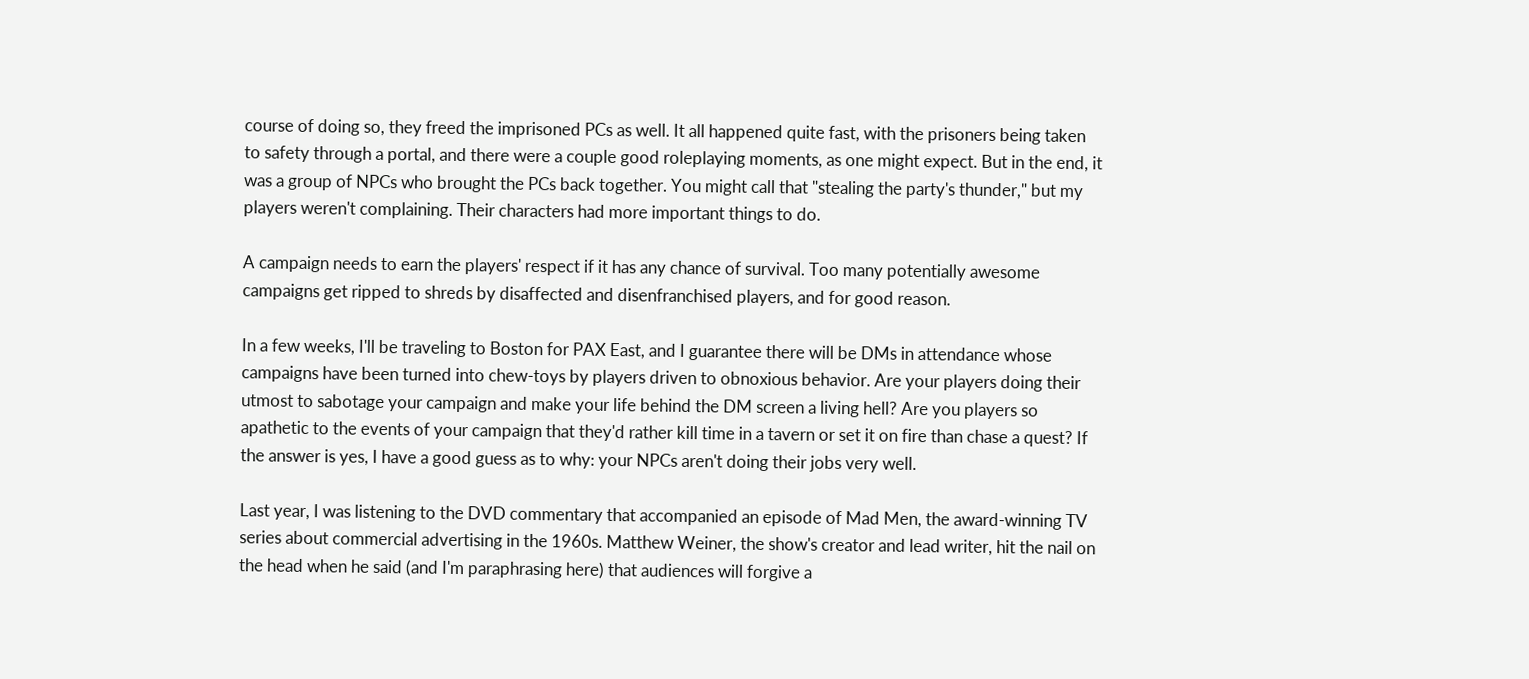course of doing so, they freed the imprisoned PCs as well. It all happened quite fast, with the prisoners being taken to safety through a portal, and there were a couple good roleplaying moments, as one might expect. But in the end, it was a group of NPCs who brought the PCs back together. You might call that "stealing the party's thunder," but my players weren't complaining. Their characters had more important things to do.

A campaign needs to earn the players' respect if it has any chance of survival. Too many potentially awesome campaigns get ripped to shreds by disaffected and disenfranchised players, and for good reason.

In a few weeks, I'll be traveling to Boston for PAX East, and I guarantee there will be DMs in attendance whose campaigns have been turned into chew-toys by players driven to obnoxious behavior. Are your players doing their utmost to sabotage your campaign and make your life behind the DM screen a living hell? Are you players so apathetic to the events of your campaign that they'd rather kill time in a tavern or set it on fire than chase a quest? If the answer is yes, I have a good guess as to why: your NPCs aren't doing their jobs very well.

Last year, I was listening to the DVD commentary that accompanied an episode of Mad Men, the award-winning TV series about commercial advertising in the 1960s. Matthew Weiner, the show's creator and lead writer, hit the nail on the head when he said (and I'm paraphrasing here) that audiences will forgive a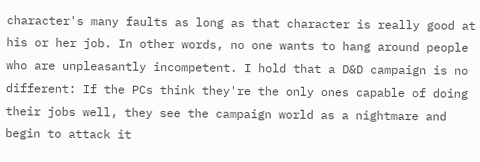character's many faults as long as that character is really good at his or her job. In other words, no one wants to hang around people who are unpleasantly incompetent. I hold that a D&D campaign is no different: If the PCs think they're the only ones capable of doing their jobs well, they see the campaign world as a nightmare and begin to attack it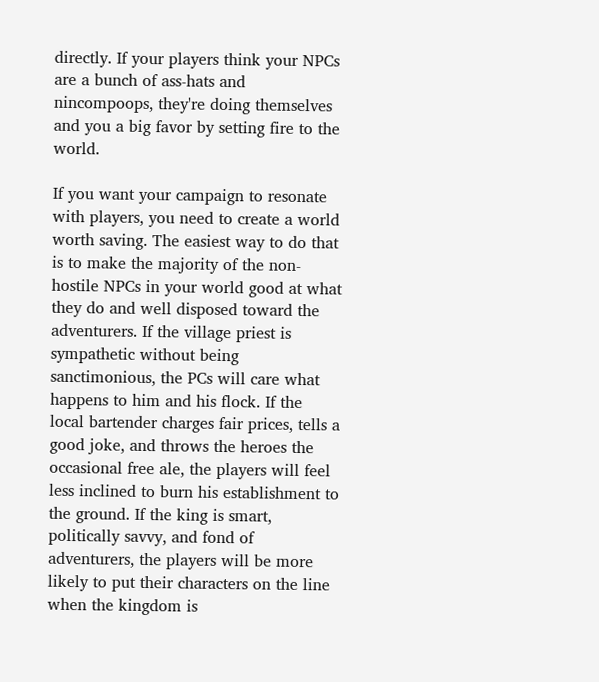directly. If your players think your NPCs are a bunch of ass-hats and nincompoops, they're doing themselves and you a big favor by setting fire to the world.

If you want your campaign to resonate with players, you need to create a world worth saving. The easiest way to do that is to make the majority of the non-hostile NPCs in your world good at what they do and well disposed toward the adventurers. If the village priest is sympathetic without being sanctimonious, the PCs will care what happens to him and his flock. If the local bartender charges fair prices, tells a good joke, and throws the heroes the occasional free ale, the players will feel less inclined to burn his establishment to the ground. If the king is smart, politically savvy, and fond of adventurers, the players will be more likely to put their characters on the line when the kingdom is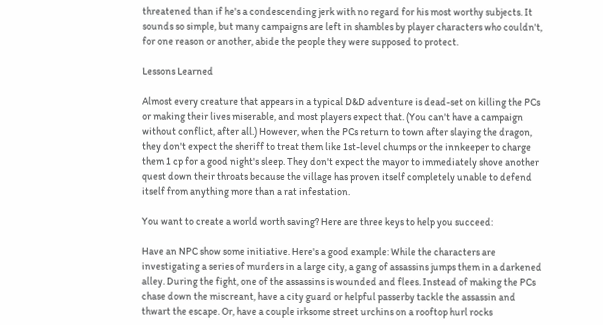threatened than if he's a condescending jerk with no regard for his most worthy subjects. It sounds so simple, but many campaigns are left in shambles by player characters who couldn't, for one reason or another, abide the people they were supposed to protect.

Lessons Learned

Almost every creature that appears in a typical D&D adventure is dead-set on killing the PCs or making their lives miserable, and most players expect that. (You can't have a campaign without conflict, after all.) However, when the PCs return to town after slaying the dragon, they don't expect the sheriff to treat them like 1st-level chumps or the innkeeper to charge them 1 cp for a good night's sleep. They don't expect the mayor to immediately shove another quest down their throats because the village has proven itself completely unable to defend itself from anything more than a rat infestation.

You want to create a world worth saving? Here are three keys to help you succeed:

Have an NPC show some initiative. Here's a good example: While the characters are investigating a series of murders in a large city, a gang of assassins jumps them in a darkened alley. During the fight, one of the assassins is wounded and flees. Instead of making the PCs chase down the miscreant, have a city guard or helpful passerby tackle the assassin and thwart the escape. Or, have a couple irksome street urchins on a rooftop hurl rocks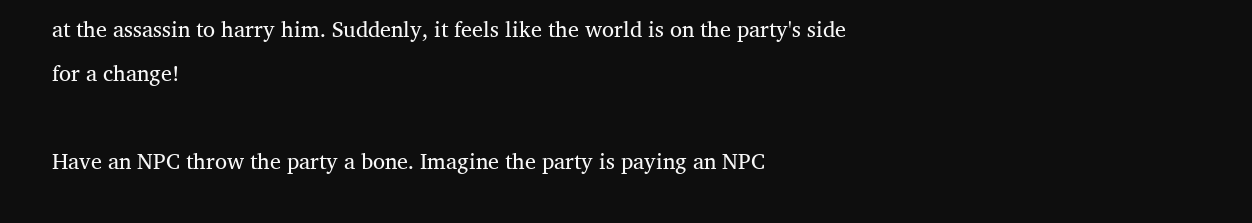at the assassin to harry him. Suddenly, it feels like the world is on the party's side for a change!

Have an NPC throw the party a bone. Imagine the party is paying an NPC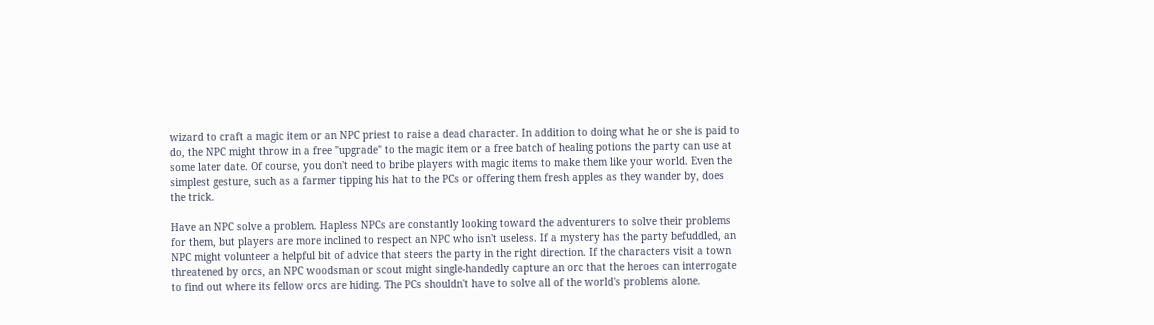wizard to craft a magic item or an NPC priest to raise a dead character. In addition to doing what he or she is paid to do, the NPC might throw in a free "upgrade" to the magic item or a free batch of healing potions the party can use at some later date. Of course, you don't need to bribe players with magic items to make them like your world. Even the simplest gesture, such as a farmer tipping his hat to the PCs or offering them fresh apples as they wander by, does the trick.

Have an NPC solve a problem. Hapless NPCs are constantly looking toward the adventurers to solve their problems for them, but players are more inclined to respect an NPC who isn't useless. If a mystery has the party befuddled, an NPC might volunteer a helpful bit of advice that steers the party in the right direction. If the characters visit a town threatened by orcs, an NPC woodsman or scout might single-handedly capture an orc that the heroes can interrogate to find out where its fellow orcs are hiding. The PCs shouldn't have to solve all of the world's problems alone.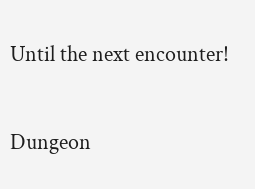Until the next encounter!

Dungeon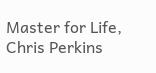Master for Life,
Chris Perkins